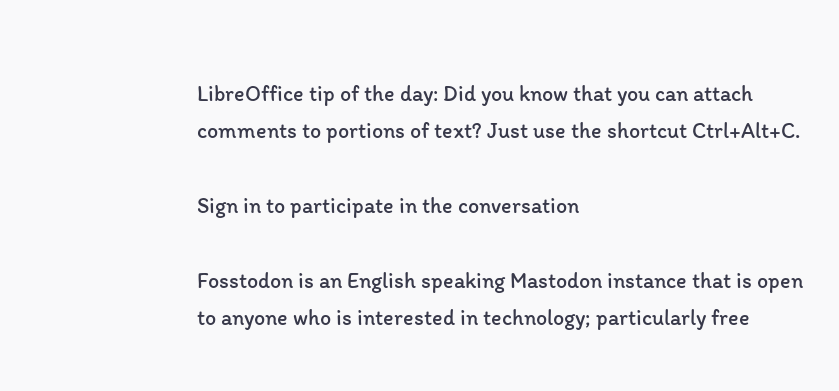LibreOffice tip of the day: Did you know that you can attach comments to portions of text? Just use the shortcut Ctrl+Alt+C.

Sign in to participate in the conversation

Fosstodon is an English speaking Mastodon instance that is open to anyone who is interested in technology; particularly free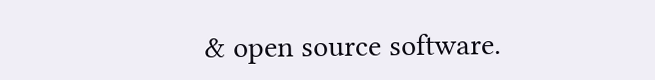& open source software.